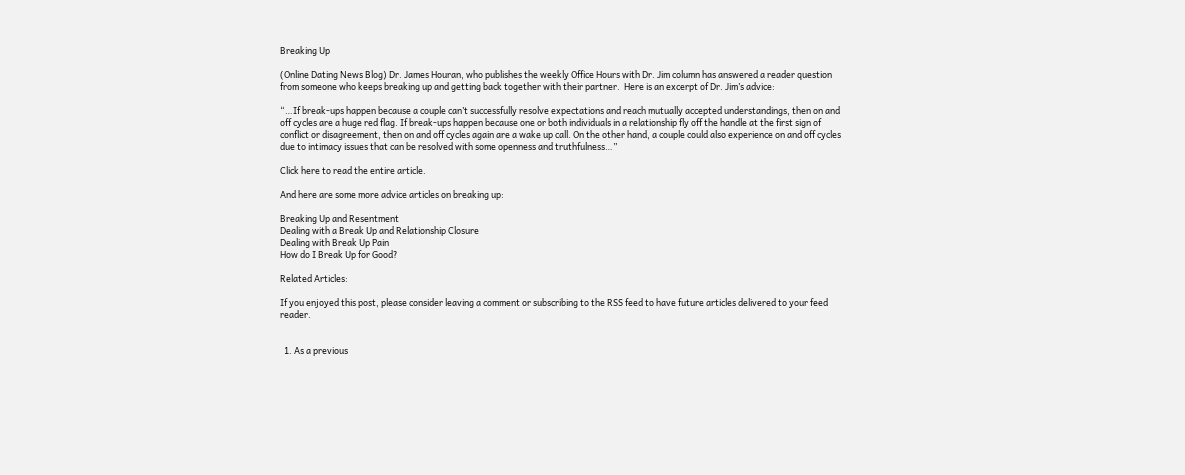Breaking Up

(Online Dating News Blog) Dr. James Houran, who publishes the weekly Office Hours with Dr. Jim column has answered a reader question from someone who keeps breaking up and getting back together with their partner.  Here is an excerpt of Dr. Jim’s advice:

“…If break-ups happen because a couple can’t successfully resolve expectations and reach mutually accepted understandings, then on and off cycles are a huge red flag. If break-ups happen because one or both individuals in a relationship fly off the handle at the first sign of conflict or disagreement, then on and off cycles again are a wake up call. On the other hand, a couple could also experience on and off cycles due to intimacy issues that can be resolved with some openness and truthfulness…”

Click here to read the entire article.

And here are some more advice articles on breaking up:

Breaking Up and Resentment
Dealing with a Break Up and Relationship Closure
Dealing with Break Up Pain
How do I Break Up for Good?

Related Articles:

If you enjoyed this post, please consider leaving a comment or subscribing to the RSS feed to have future articles delivered to your feed reader.


  1. As a previous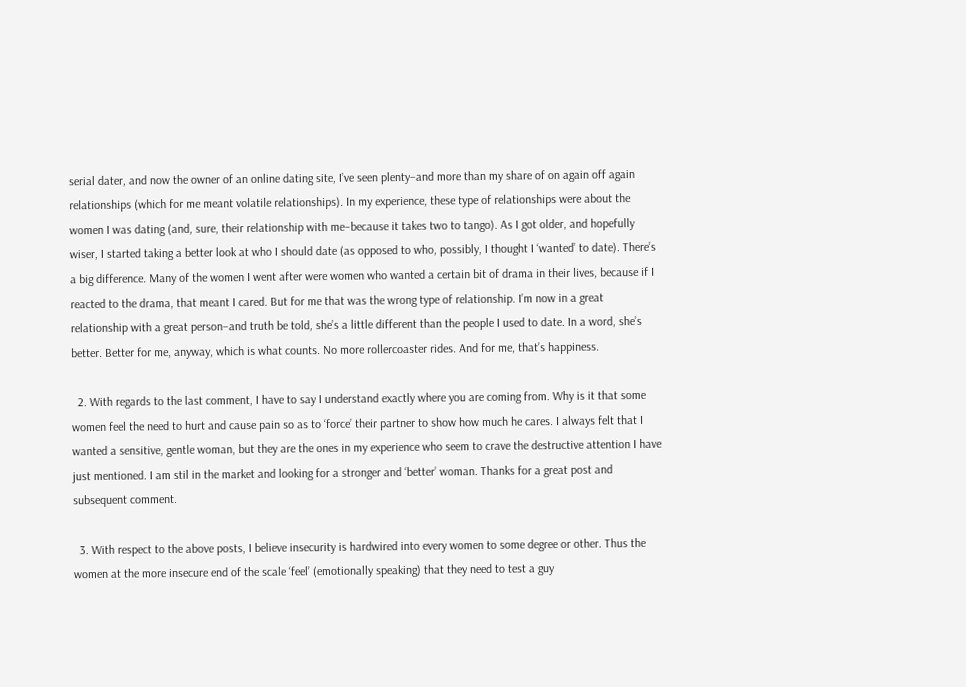serial dater, and now the owner of an online dating site, I’ve seen plenty–and more than my share of on again off again relationships (which for me meant volatile relationships). In my experience, these type of relationships were about the women I was dating (and, sure, their relationship with me–because it takes two to tango). As I got older, and hopefully wiser, I started taking a better look at who I should date (as opposed to who, possibly, I thought I ‘wanted’ to date). There’s a big difference. Many of the women I went after were women who wanted a certain bit of drama in their lives, because if I reacted to the drama, that meant I cared. But for me that was the wrong type of relationship. I’m now in a great relationship with a great person–and truth be told, she’s a little different than the people I used to date. In a word, she’s better. Better for me, anyway, which is what counts. No more rollercoaster rides. And for me, that’s happiness.

  2. With regards to the last comment, I have to say I understand exactly where you are coming from. Why is it that some women feel the need to hurt and cause pain so as to ‘force’ their partner to show how much he cares. I always felt that I wanted a sensitive, gentle woman, but they are the ones in my experience who seem to crave the destructive attention I have just mentioned. I am stil in the market and looking for a stronger and ‘better’ woman. Thanks for a great post and subsequent comment.

  3. With respect to the above posts, I believe insecurity is hardwired into every women to some degree or other. Thus the women at the more insecure end of the scale ‘feel’ (emotionally speaking) that they need to test a guy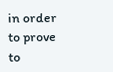in order to prove to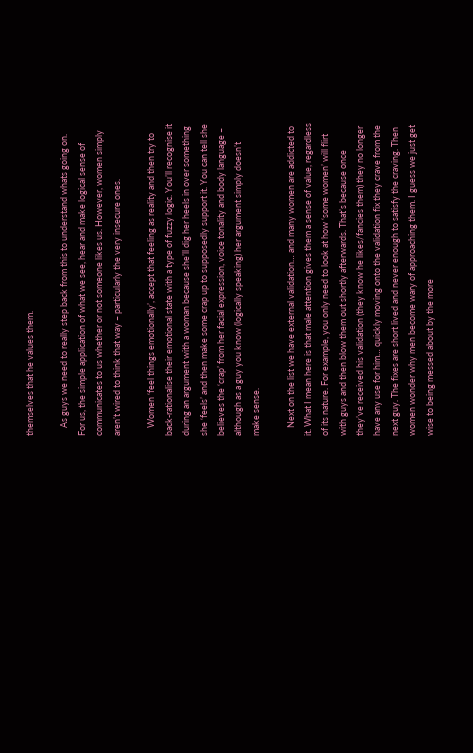themselves that he values them.

    As guys we need to really step back from this to understand whats going on. For us, the simple application of what we see, hear and make logical sense of communicates to us whether or not someone likes us. However, women simply aren’t wired to think that way – particularly the very insecure ones.

    Women ‘feel things emotionally’, accept that feeling as reality and then try to back-rationalise their emotional state with a type of fuzzy logic. You’ll recognise it during an argument with a woman because she’ll dig her heels in over something she ‘feels’ and then make some crap up to supposedly support it. You can tell she believes the ‘crap’ from her facial expression, voice tonality and body language – although as a guy you know (logically speaking) her argument simply doesn’t make sense.

    Next on the list we have external validation… and many women are addicted to it. What I mean here is that male attention gives them a sense of value, regardless of its nature. For example, you only need to look at how ‘some women’ will flirt with guys and then blow them out shortly afterwards. That’s because once they’ve received his validation (they know he likes/fancies them) they no longer have any use for him… quickly moving onto the validation fix they crave from the next guy. The fixes are short lived and never enough to satisfy the craving. Then women wonder why men become wary of approaching them. I guess we just get wise to being messed about by the more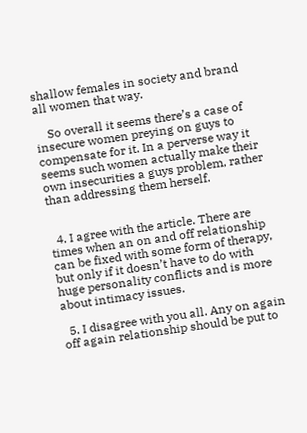shallow females in society and brand all women that way.

    So overall it seems there’s a case of insecure women preying on guys to compensate for it. In a perverse way it seems such women actually make their own insecurities a guys problem, rather than addressing them herself.


  4. I agree with the article. There are times when an on and off relationship can be fixed with some form of therapy, but only if it doesn’t have to do with huge personality conflicts and is more about intimacy issues.

  5. I disagree with you all. Any on again off again relationship should be put to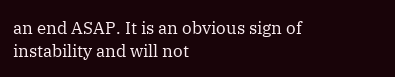an end ASAP. It is an obvious sign of instability and will not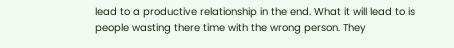lead to a productive relationship in the end. What it will lead to is people wasting there time with the wrong person. They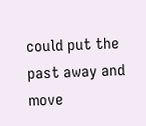could put the past away and move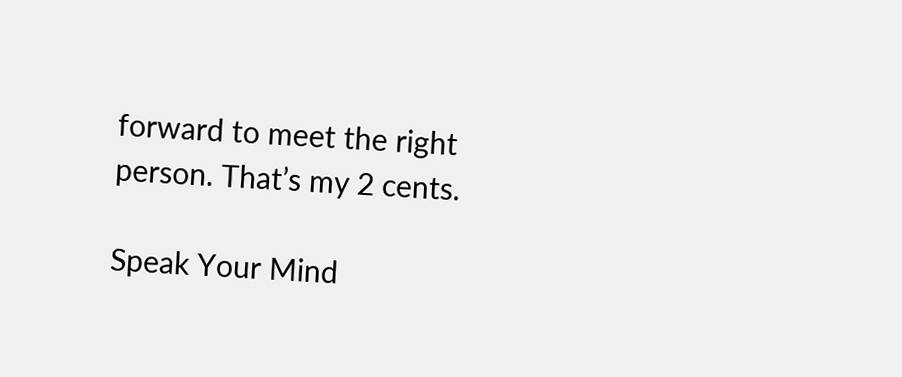forward to meet the right person. That’s my 2 cents.

Speak Your Mind